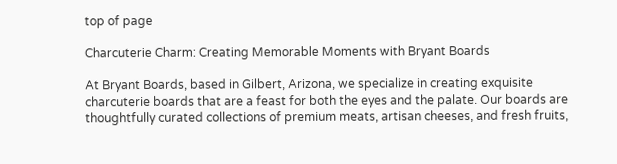top of page

Charcuterie Charm: Creating Memorable Moments with Bryant Boards

At Bryant Boards, based in Gilbert, Arizona, we specialize in creating exquisite charcuterie boards that are a feast for both the eyes and the palate. Our boards are thoughtfully curated collections of premium meats, artisan cheeses, and fresh fruits,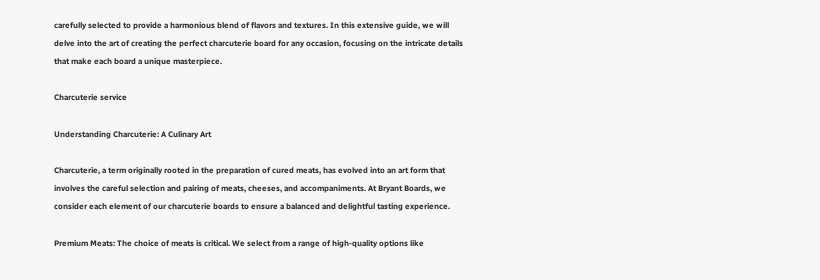carefully selected to provide a harmonious blend of flavors and textures. In this extensive guide, we will delve into the art of creating the perfect charcuterie board for any occasion, focusing on the intricate details that make each board a unique masterpiece.

Charcuterie service

Understanding Charcuterie: A Culinary Art

Charcuterie, a term originally rooted in the preparation of cured meats, has evolved into an art form that involves the careful selection and pairing of meats, cheeses, and accompaniments. At Bryant Boards, we consider each element of our charcuterie boards to ensure a balanced and delightful tasting experience.

Premium Meats: The choice of meats is critical. We select from a range of high-quality options like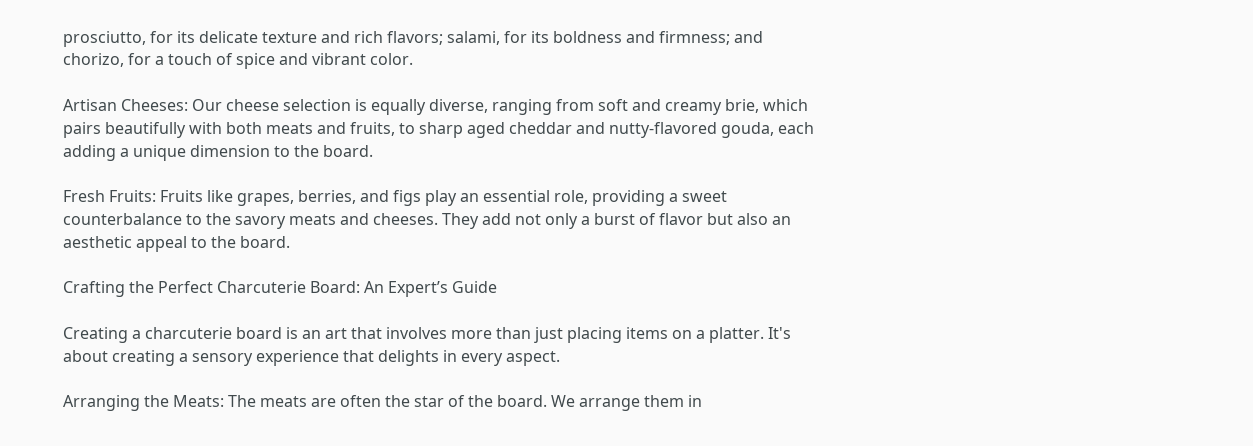prosciutto, for its delicate texture and rich flavors; salami, for its boldness and firmness; and chorizo, for a touch of spice and vibrant color.

Artisan Cheeses: Our cheese selection is equally diverse, ranging from soft and creamy brie, which pairs beautifully with both meats and fruits, to sharp aged cheddar and nutty-flavored gouda, each adding a unique dimension to the board.

Fresh Fruits: Fruits like grapes, berries, and figs play an essential role, providing a sweet counterbalance to the savory meats and cheeses. They add not only a burst of flavor but also an aesthetic appeal to the board.

Crafting the Perfect Charcuterie Board: An Expert’s Guide

Creating a charcuterie board is an art that involves more than just placing items on a platter. It's about creating a sensory experience that delights in every aspect.

Arranging the Meats: The meats are often the star of the board. We arrange them in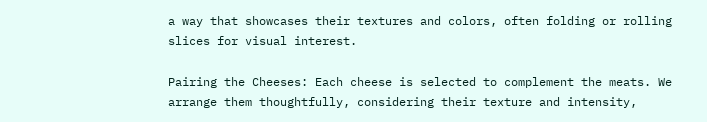a way that showcases their textures and colors, often folding or rolling slices for visual interest.

Pairing the Cheeses: Each cheese is selected to complement the meats. We arrange them thoughtfully, considering their texture and intensity,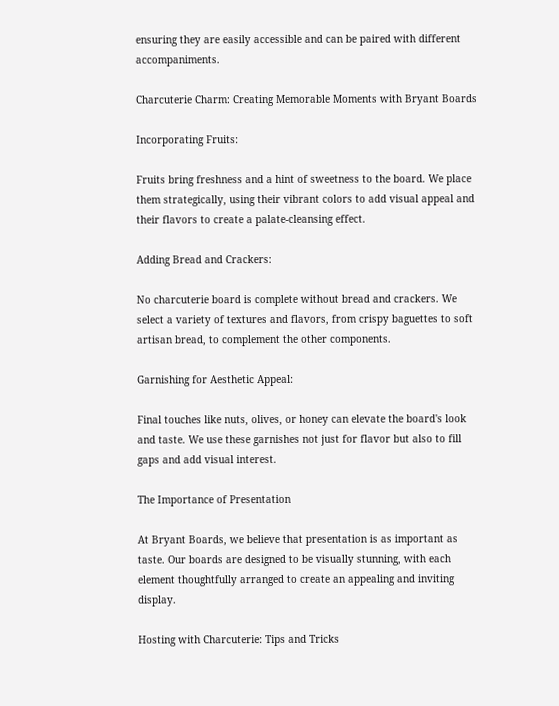ensuring they are easily accessible and can be paired with different accompaniments.

Charcuterie Charm: Creating Memorable Moments with Bryant Boards

Incorporating Fruits:

Fruits bring freshness and a hint of sweetness to the board. We place them strategically, using their vibrant colors to add visual appeal and their flavors to create a palate-cleansing effect.

Adding Bread and Crackers:

No charcuterie board is complete without bread and crackers. We select a variety of textures and flavors, from crispy baguettes to soft artisan bread, to complement the other components.

Garnishing for Aesthetic Appeal:

Final touches like nuts, olives, or honey can elevate the board's look and taste. We use these garnishes not just for flavor but also to fill gaps and add visual interest.

The Importance of Presentation

At Bryant Boards, we believe that presentation is as important as taste. Our boards are designed to be visually stunning, with each element thoughtfully arranged to create an appealing and inviting display.

Hosting with Charcuterie: Tips and Tricks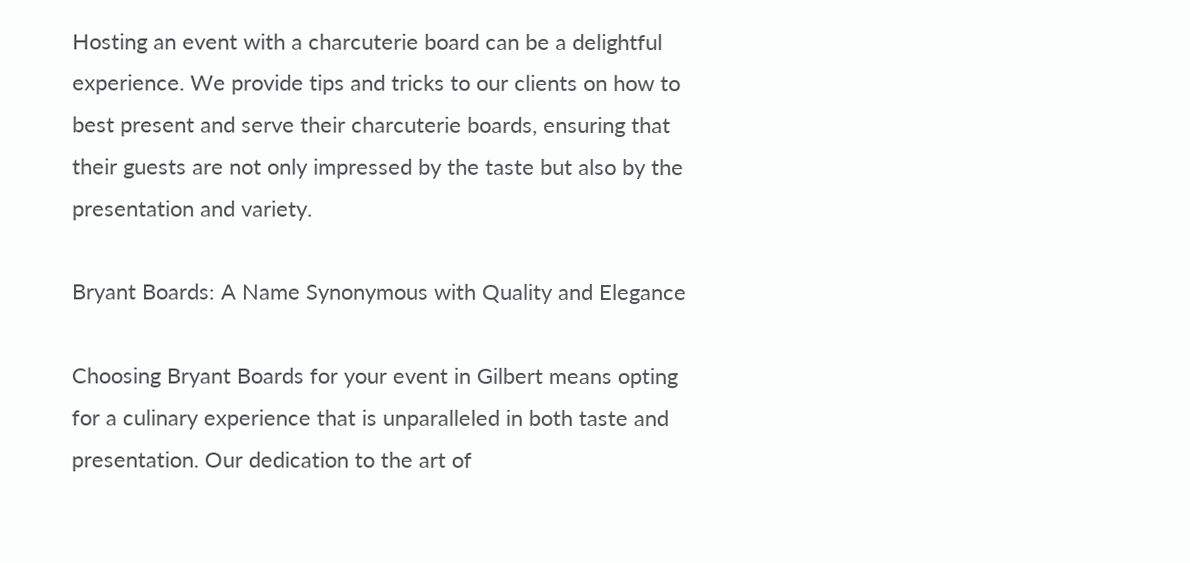Hosting an event with a charcuterie board can be a delightful experience. We provide tips and tricks to our clients on how to best present and serve their charcuterie boards, ensuring that their guests are not only impressed by the taste but also by the presentation and variety.

Bryant Boards: A Name Synonymous with Quality and Elegance

Choosing Bryant Boards for your event in Gilbert means opting for a culinary experience that is unparalleled in both taste and presentation. Our dedication to the art of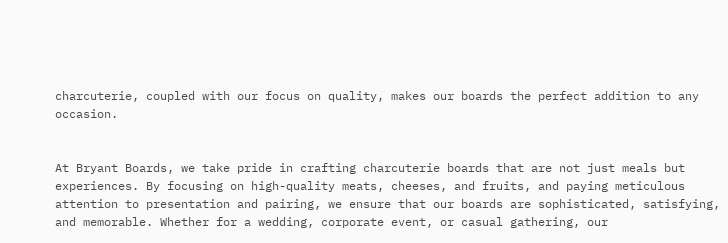charcuterie, coupled with our focus on quality, makes our boards the perfect addition to any occasion.


At Bryant Boards, we take pride in crafting charcuterie boards that are not just meals but experiences. By focusing on high-quality meats, cheeses, and fruits, and paying meticulous attention to presentation and pairing, we ensure that our boards are sophisticated, satisfying, and memorable. Whether for a wedding, corporate event, or casual gathering, our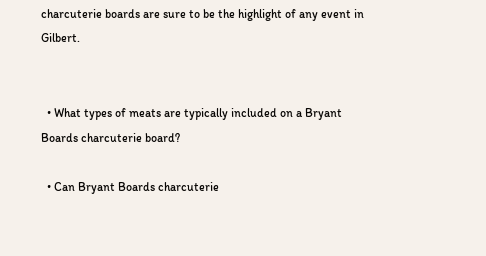charcuterie boards are sure to be the highlight of any event in Gilbert.


  • What types of meats are typically included on a Bryant Boards charcuterie board?

  • Can Bryant Boards charcuterie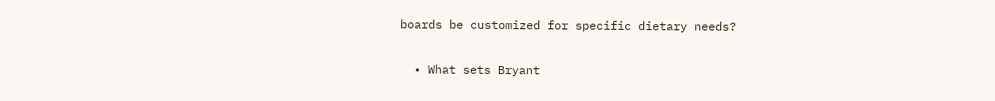boards be customized for specific dietary needs?

  • What sets Bryant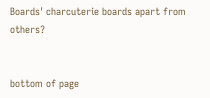Boards' charcuterie boards apart from others?


bottom of page